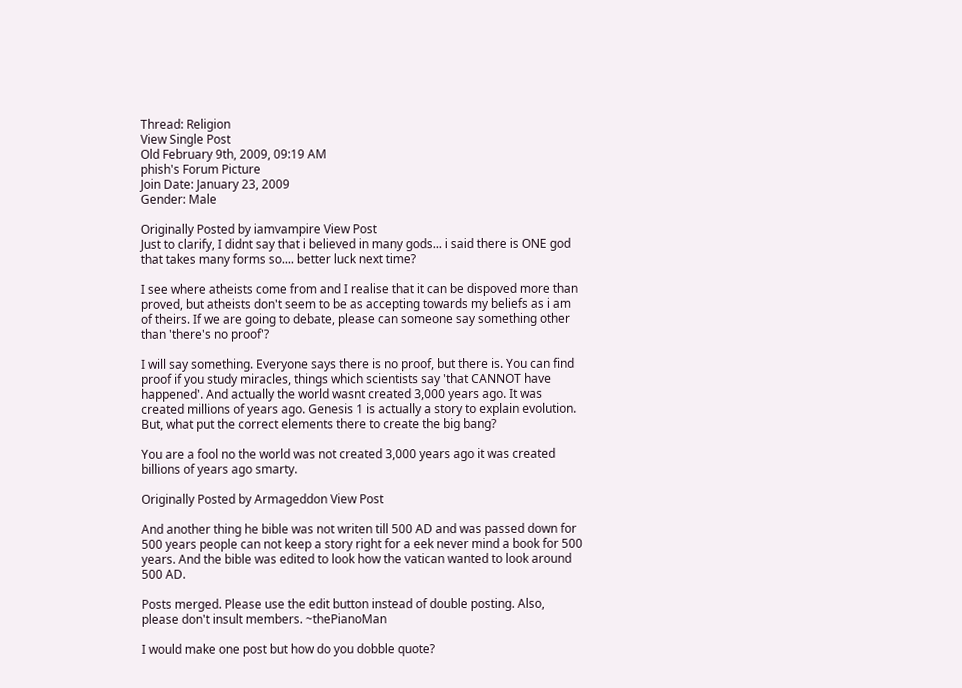Thread: Religion
View Single Post
Old February 9th, 2009, 09:19 AM
phish's Forum Picture
Join Date: January 23, 2009
Gender: Male

Originally Posted by iamvampire View Post
Just to clarify, I didnt say that i believed in many gods... i said there is ONE god that takes many forms so.... better luck next time?

I see where atheists come from and I realise that it can be dispoved more than proved, but atheists don't seem to be as accepting towards my beliefs as i am of theirs. If we are going to debate, please can someone say something other than 'there's no proof'?

I will say something. Everyone says there is no proof, but there is. You can find proof if you study miracles, things which scientists say 'that CANNOT have happened'. And actually the world wasnt created 3,000 years ago. It was created millions of years ago. Genesis 1 is actually a story to explain evolution. But, what put the correct elements there to create the big bang?

You are a fool no the world was not created 3,000 years ago it was created billions of years ago smarty.

Originally Posted by Armageddon View Post

And another thing he bible was not writen till 500 AD and was passed down for 500 years people can not keep a story right for a eek never mind a book for 500 years. And the bible was edited to look how the vatican wanted to look around 500 AD.

Posts merged. Please use the edit button instead of double posting. Also, please don't insult members. ~thePianoMan

I would make one post but how do you dobble quote?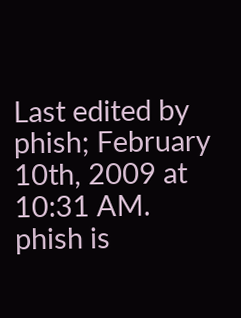Last edited by phish; February 10th, 2009 at 10:31 AM.
phish is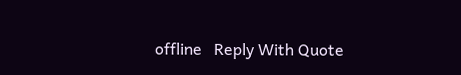offline   Reply With Quote